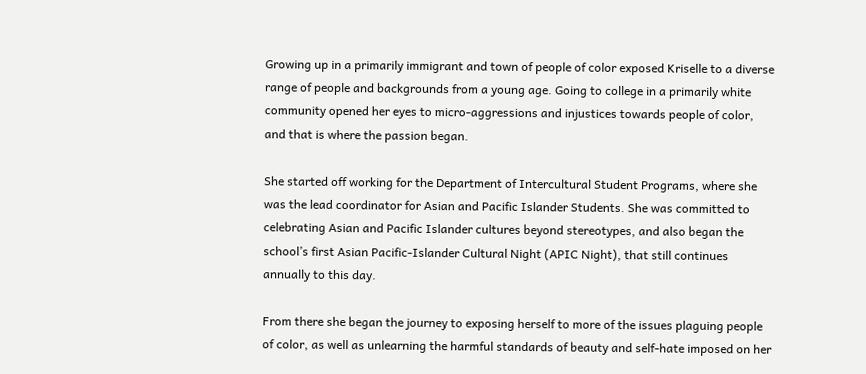Growing up in a primarily immigrant and town of people of color exposed Kriselle to a diverse range of people and backgrounds from a young age. Going to college in a primarily white community opened her eyes to micro-aggressions and injustices towards people of color, and that is where the passion began.

She started off working for the Department of Intercultural Student Programs, where she was the lead coordinator for Asian and Pacific Islander Students. She was committed to celebrating Asian and Pacific Islander cultures beyond stereotypes, and also began the school’s first Asian Pacific-Islander Cultural Night (APIC Night), that still continues annually to this day.

From there she began the journey to exposing herself to more of the issues plaguing people of color, as well as unlearning the harmful standards of beauty and self-hate imposed on her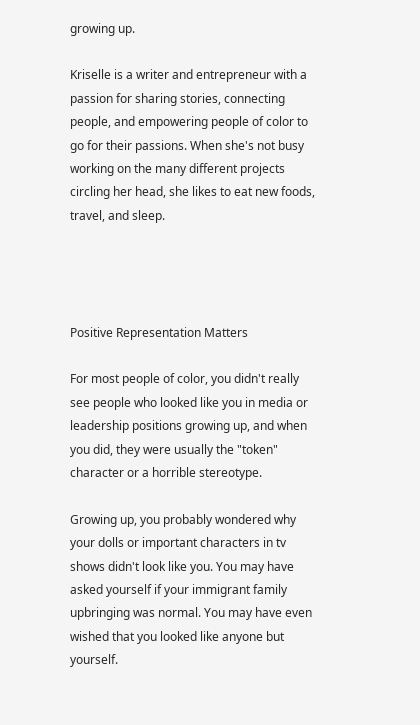growing up.

Kriselle is a writer and entrepreneur with a passion for sharing stories, connecting people, and empowering people of color to go for their passions. When she's not busy working on the many different projects circling her head, she likes to eat new foods, travel, and sleep.




Positive Representation Matters

For most people of color, you didn't really see people who looked like you in media or leadership positions growing up, and when you did, they were usually the "token" character or a horrible stereotype.

Growing up, you probably wondered why your dolls or important characters in tv shows didn't look like you. You may have asked yourself if your immigrant family upbringing was normal. You may have even wished that you looked like anyone but yourself.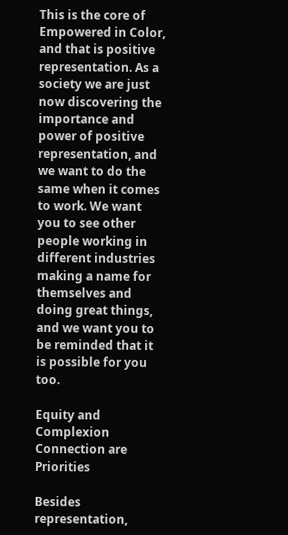This is the core of Empowered in Color, and that is positive representation. As a society we are just now discovering the importance and power of positive representation, and we want to do the same when it comes to work. We want you to see other people working in different industries making a name for themselves and doing great things, and we want you to be reminded that it is possible for you too.

Equity and Complexion Connection are Priorities

Besides representation,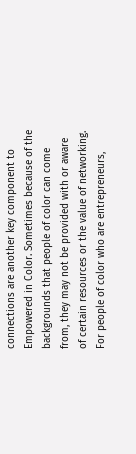connections are another key component to Empowered in Color. Sometimes because of the backgrounds that people of color can come from, they may not be provided with or aware of certain resources or the value of networking. For people of color who are entrepreneurs,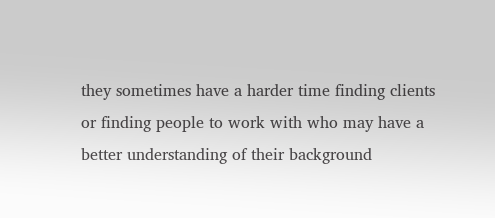they sometimes have a harder time finding clients or finding people to work with who may have a better understanding of their background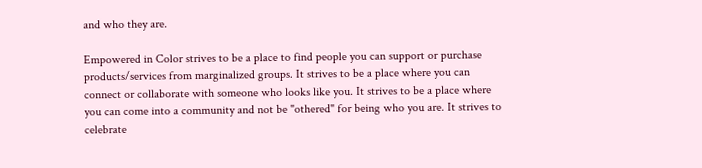and who they are.

Empowered in Color strives to be a place to find people you can support or purchase products/services from marginalized groups. It strives to be a place where you can connect or collaborate with someone who looks like you. It strives to be a place where you can come into a community and not be "othered" for being who you are. It strives to celebrate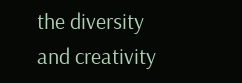the diversity and creativity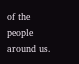of the people around us.